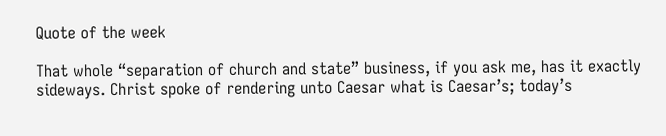Quote of the week

That whole “separation of church and state” business, if you ask me, has it exactly sideways. Christ spoke of rendering unto Caesar what is Caesar’s; today’s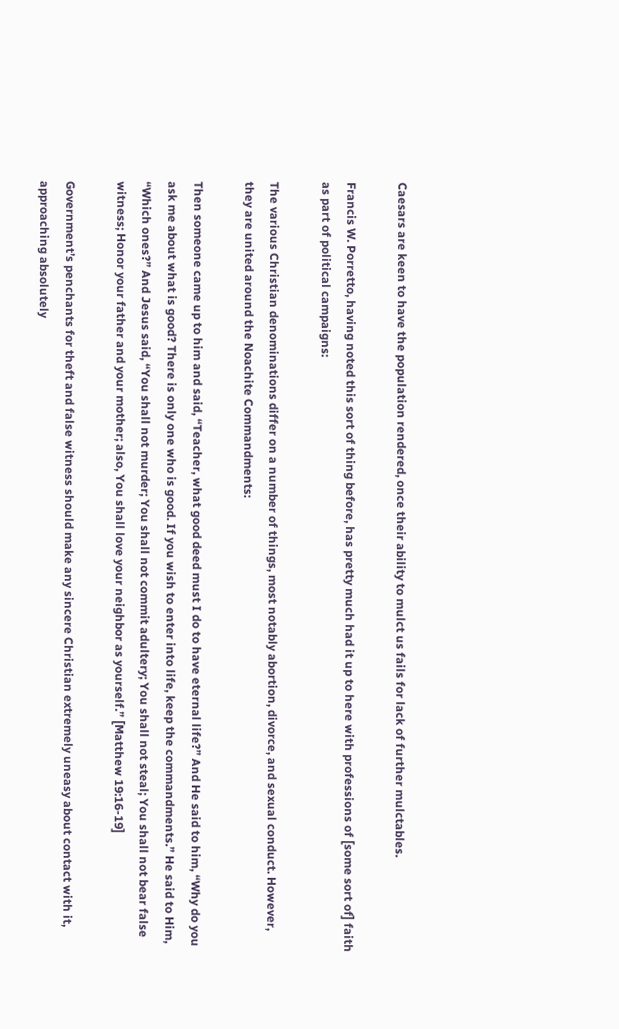Caesars are keen to have the population rendered, once their ability to mulct us fails for lack of further mulctables.

Francis W. Porretto, having noted this sort of thing before, has pretty much had it up to here with professions of [some sort of] faith as part of political campaigns:

The various Christian denominations differ on a number of things, most notably abortion, divorce, and sexual conduct. However, they are united around the Noachite Commandments:

Then someone came up to him and said, “Teacher, what good deed must I do to have eternal life?” And He said to him, “Why do you ask me about what is good? There is only one who is good. If you wish to enter into life, keep the commandments.” He said to Him, “Which ones?” And Jesus said, “You shall not murder; You shall not commit adultery; You shall not steal; You shall not bear false witness; Honor your father and your mother; also, You shall love your neighbor as yourself.” [Matthew 19:16-19]

Government’s penchants for theft and false witness should make any sincere Christian extremely uneasy about contact with it, approaching absolutely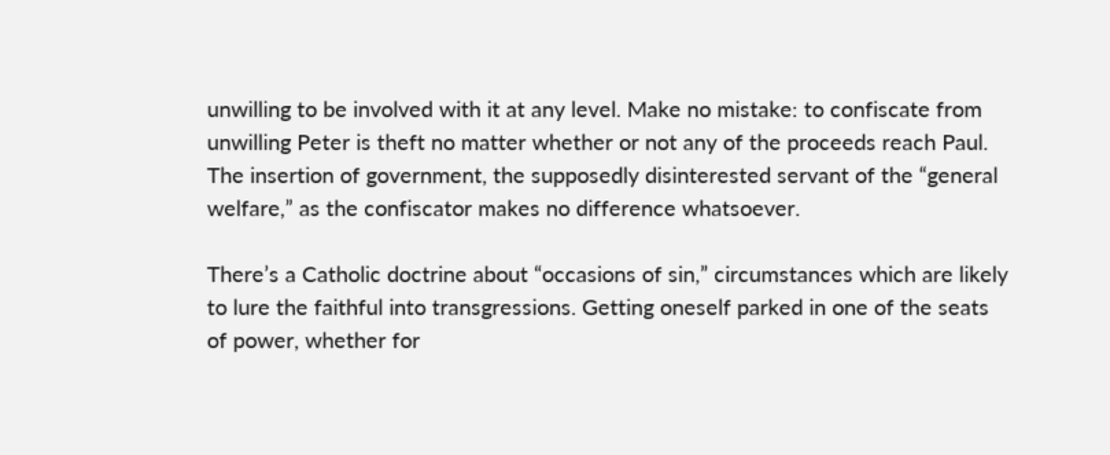unwilling to be involved with it at any level. Make no mistake: to confiscate from unwilling Peter is theft no matter whether or not any of the proceeds reach Paul. The insertion of government, the supposedly disinterested servant of the “general welfare,” as the confiscator makes no difference whatsoever.

There’s a Catholic doctrine about “occasions of sin,” circumstances which are likely to lure the faithful into transgressions. Getting oneself parked in one of the seats of power, whether for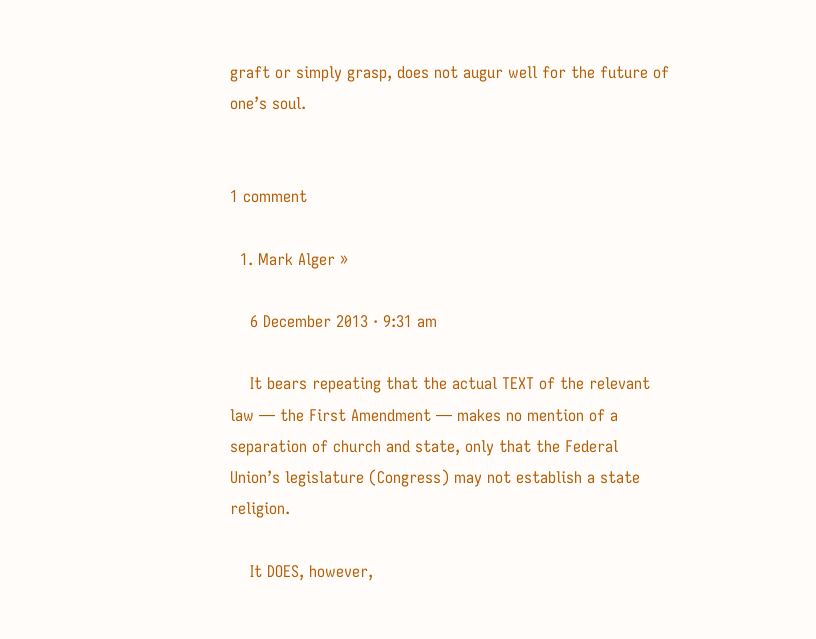graft or simply grasp, does not augur well for the future of one’s soul.


1 comment

  1. Mark Alger »

    6 December 2013 · 9:31 am

    It bears repeating that the actual TEXT of the relevant law — the First Amendment — makes no mention of a separation of church and state, only that the Federal Union’s legislature (Congress) may not establish a state religion.

    It DOES, however,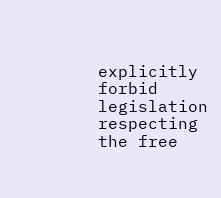explicitly forbid legislation respecting the free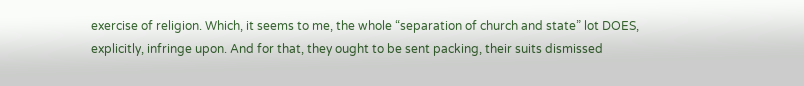exercise of religion. Which, it seems to me, the whole “separation of church and state” lot DOES, explicitly, infringe upon. And for that, they ought to be sent packing, their suits dismissed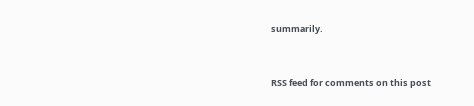summarily.


RSS feed for comments on this post